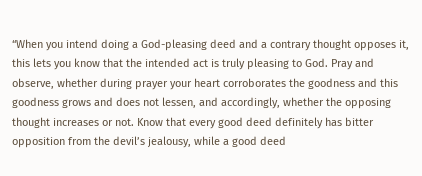“When you intend doing a God-pleasing deed and a contrary thought opposes it, this lets you know that the intended act is truly pleasing to God. Pray and observe, whether during prayer your heart corroborates the goodness and this goodness grows and does not lessen, and accordingly, whether the opposing thought increases or not. Know that every good deed definitely has bitter opposition from the devil’s jealousy, while a good deed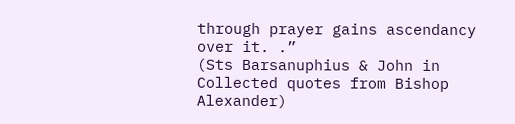through prayer gains ascendancy over it. .”
(Sts Barsanuphius & John in Collected quotes from Bishop Alexander)